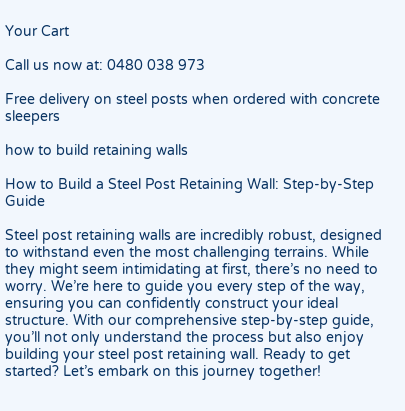Your Cart

Call us now at: 0480 038 973

Free delivery on steel posts when ordered with concrete sleepers

how to build retaining walls

How to Build a Steel Post Retaining Wall: Step-by-Step Guide

Steel post retaining walls are incredibly robust, designed to withstand even the most challenging terrains. While they might seem intimidating at first, there’s no need to worry. We’re here to guide you every step of the way, ensuring you can confidently construct your ideal structure. With our comprehensive step-by-step guide, you’ll not only understand the process but also enjoy building your steel post retaining wall. Ready to get started? Let’s embark on this journey together!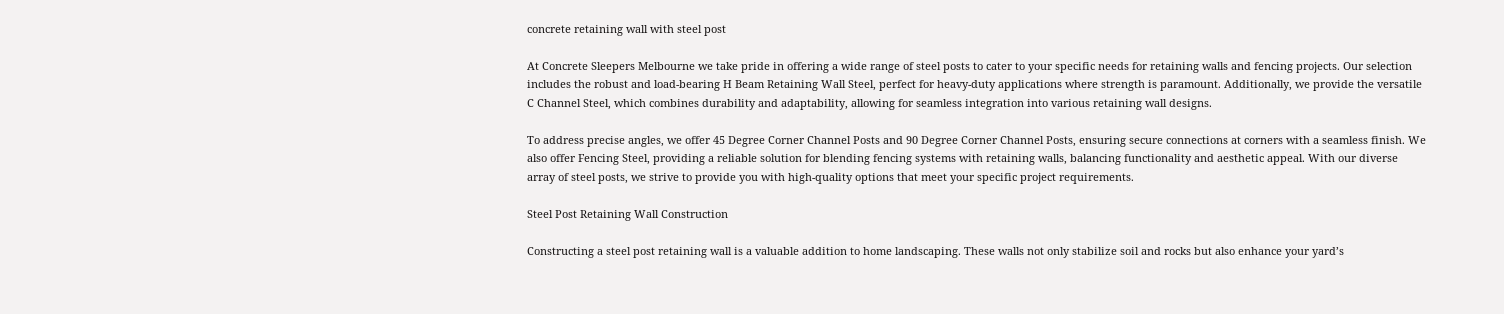concrete retaining wall with steel post

At Concrete Sleepers Melbourne we take pride in offering a wide range of steel posts to cater to your specific needs for retaining walls and fencing projects. Our selection includes the robust and load-bearing H Beam Retaining Wall Steel, perfect for heavy-duty applications where strength is paramount. Additionally, we provide the versatile C Channel Steel, which combines durability and adaptability, allowing for seamless integration into various retaining wall designs.

To address precise angles, we offer 45 Degree Corner Channel Posts and 90 Degree Corner Channel Posts, ensuring secure connections at corners with a seamless finish. We also offer Fencing Steel, providing a reliable solution for blending fencing systems with retaining walls, balancing functionality and aesthetic appeal. With our diverse array of steel posts, we strive to provide you with high-quality options that meet your specific project requirements.

Steel Post Retaining Wall Construction

Constructing a steel post retaining wall is a valuable addition to home landscaping. These walls not only stabilize soil and rocks but also enhance your yard’s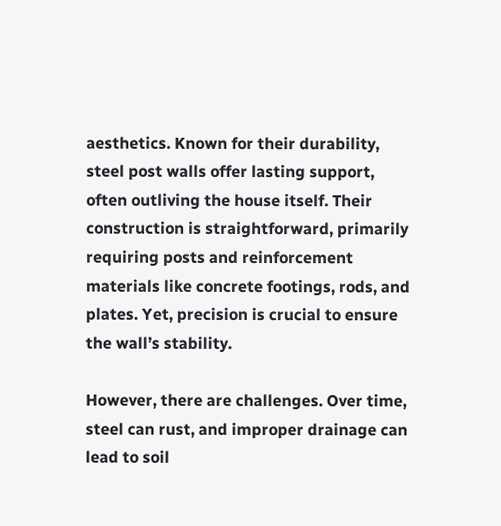aesthetics. Known for their durability, steel post walls offer lasting support, often outliving the house itself. Their construction is straightforward, primarily requiring posts and reinforcement materials like concrete footings, rods, and plates. Yet, precision is crucial to ensure the wall’s stability.

However, there are challenges. Over time, steel can rust, and improper drainage can lead to soil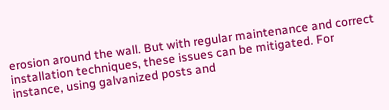erosion around the wall. But with regular maintenance and correct installation techniques, these issues can be mitigated. For instance, using galvanized posts and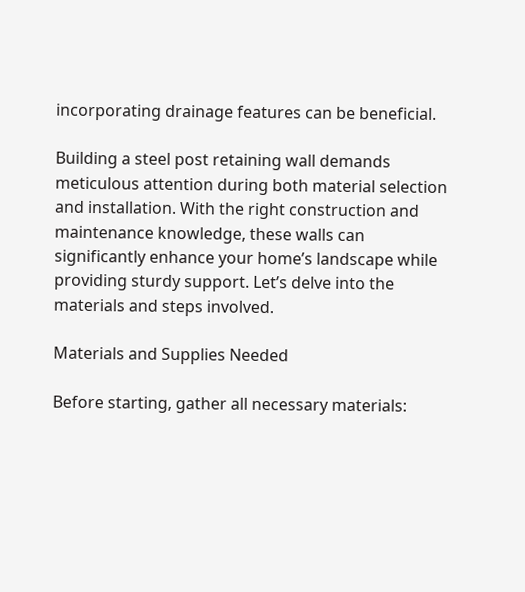incorporating drainage features can be beneficial.

Building a steel post retaining wall demands meticulous attention during both material selection and installation. With the right construction and maintenance knowledge, these walls can significantly enhance your home’s landscape while providing sturdy support. Let’s delve into the materials and steps involved.

Materials and Supplies Needed

Before starting, gather all necessary materials: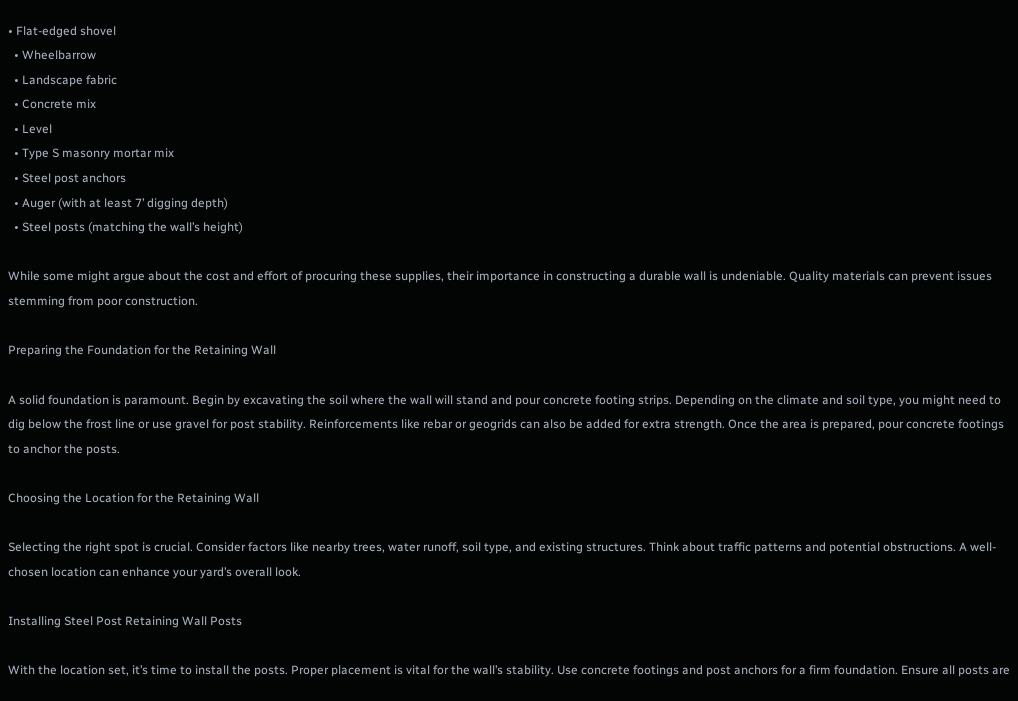• Flat-edged shovel
  • Wheelbarrow
  • Landscape fabric
  • Concrete mix
  • Level
  • Type S masonry mortar mix
  • Steel post anchors
  • Auger (with at least 7’ digging depth)
  • Steel posts (matching the wall’s height)

While some might argue about the cost and effort of procuring these supplies, their importance in constructing a durable wall is undeniable. Quality materials can prevent issues stemming from poor construction.

Preparing the Foundation for the Retaining Wall

A solid foundation is paramount. Begin by excavating the soil where the wall will stand and pour concrete footing strips. Depending on the climate and soil type, you might need to dig below the frost line or use gravel for post stability. Reinforcements like rebar or geogrids can also be added for extra strength. Once the area is prepared, pour concrete footings to anchor the posts.

Choosing the Location for the Retaining Wall

Selecting the right spot is crucial. Consider factors like nearby trees, water runoff, soil type, and existing structures. Think about traffic patterns and potential obstructions. A well-chosen location can enhance your yard’s overall look.

Installing Steel Post Retaining Wall Posts

With the location set, it’s time to install the posts. Proper placement is vital for the wall’s stability. Use concrete footings and post anchors for a firm foundation. Ensure all posts are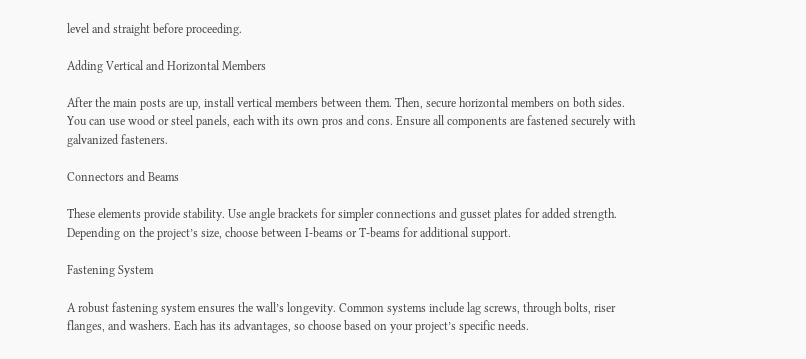level and straight before proceeding.

Adding Vertical and Horizontal Members

After the main posts are up, install vertical members between them. Then, secure horizontal members on both sides. You can use wood or steel panels, each with its own pros and cons. Ensure all components are fastened securely with galvanized fasteners.

Connectors and Beams

These elements provide stability. Use angle brackets for simpler connections and gusset plates for added strength. Depending on the project’s size, choose between I-beams or T-beams for additional support.

Fastening System

A robust fastening system ensures the wall’s longevity. Common systems include lag screws, through bolts, riser flanges, and washers. Each has its advantages, so choose based on your project’s specific needs.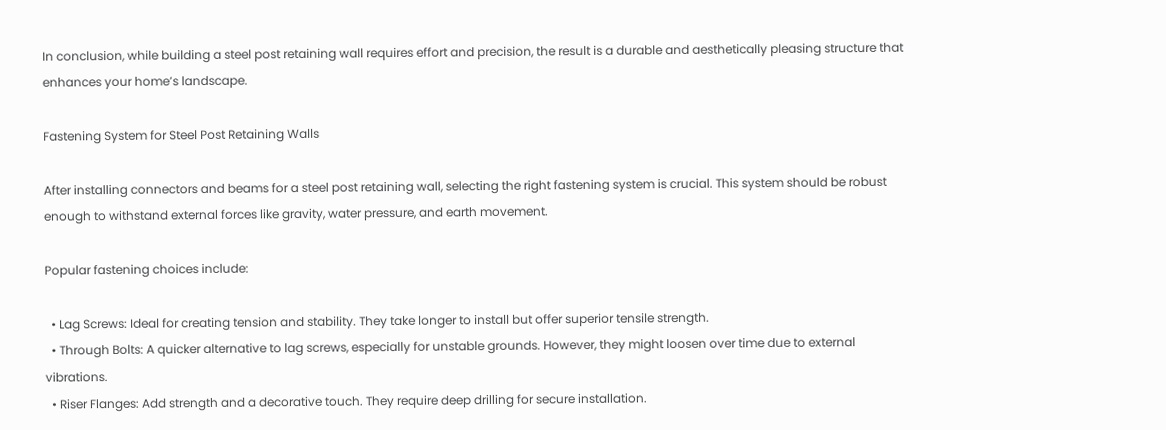In conclusion, while building a steel post retaining wall requires effort and precision, the result is a durable and aesthetically pleasing structure that enhances your home’s landscape.

Fastening System for Steel Post Retaining Walls

After installing connectors and beams for a steel post retaining wall, selecting the right fastening system is crucial. This system should be robust enough to withstand external forces like gravity, water pressure, and earth movement.

Popular fastening choices include:

  • Lag Screws: Ideal for creating tension and stability. They take longer to install but offer superior tensile strength.
  • Through Bolts: A quicker alternative to lag screws, especially for unstable grounds. However, they might loosen over time due to external vibrations.
  • Riser Flanges: Add strength and a decorative touch. They require deep drilling for secure installation.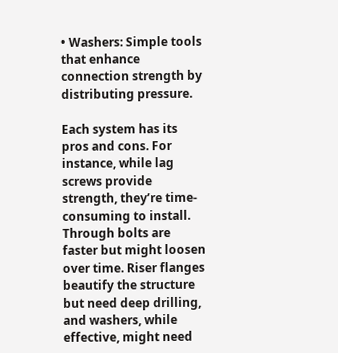• Washers: Simple tools that enhance connection strength by distributing pressure.

Each system has its pros and cons. For instance, while lag screws provide strength, they’re time-consuming to install. Through bolts are faster but might loosen over time. Riser flanges beautify the structure but need deep drilling, and washers, while effective, might need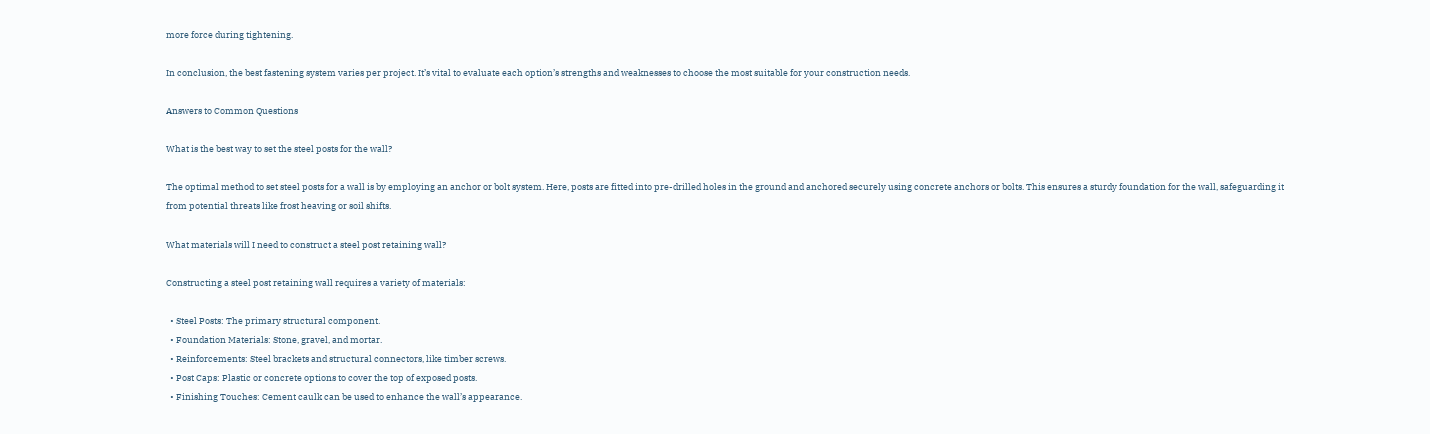more force during tightening.

In conclusion, the best fastening system varies per project. It’s vital to evaluate each option’s strengths and weaknesses to choose the most suitable for your construction needs.

Answers to Common Questions

What is the best way to set the steel posts for the wall?

The optimal method to set steel posts for a wall is by employing an anchor or bolt system. Here, posts are fitted into pre-drilled holes in the ground and anchored securely using concrete anchors or bolts. This ensures a sturdy foundation for the wall, safeguarding it from potential threats like frost heaving or soil shifts.

What materials will I need to construct a steel post retaining wall?

Constructing a steel post retaining wall requires a variety of materials:

  • Steel Posts: The primary structural component.
  • Foundation Materials: Stone, gravel, and mortar.
  • Reinforcements: Steel brackets and structural connectors, like timber screws.
  • Post Caps: Plastic or concrete options to cover the top of exposed posts.
  • Finishing Touches: Cement caulk can be used to enhance the wall’s appearance.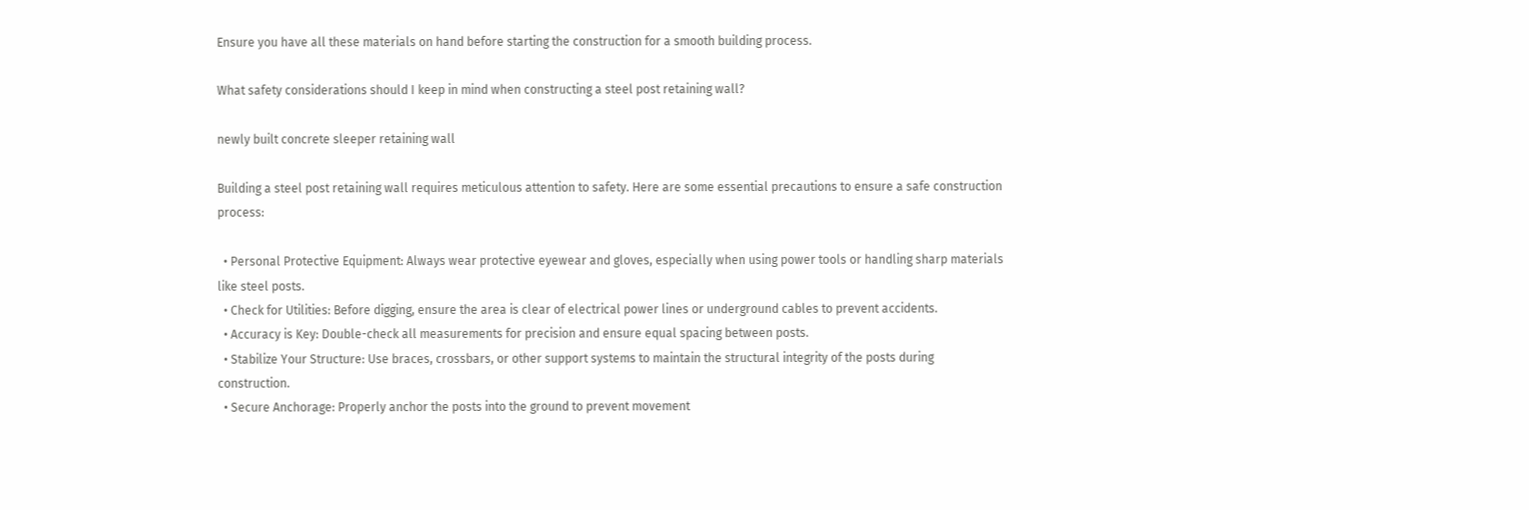Ensure you have all these materials on hand before starting the construction for a smooth building process.

What safety considerations should I keep in mind when constructing a steel post retaining wall?

newly built concrete sleeper retaining wall

Building a steel post retaining wall requires meticulous attention to safety. Here are some essential precautions to ensure a safe construction process:

  • Personal Protective Equipment: Always wear protective eyewear and gloves, especially when using power tools or handling sharp materials like steel posts.
  • Check for Utilities: Before digging, ensure the area is clear of electrical power lines or underground cables to prevent accidents.
  • Accuracy is Key: Double-check all measurements for precision and ensure equal spacing between posts.
  • Stabilize Your Structure: Use braces, crossbars, or other support systems to maintain the structural integrity of the posts during construction.
  • Secure Anchorage: Properly anchor the posts into the ground to prevent movement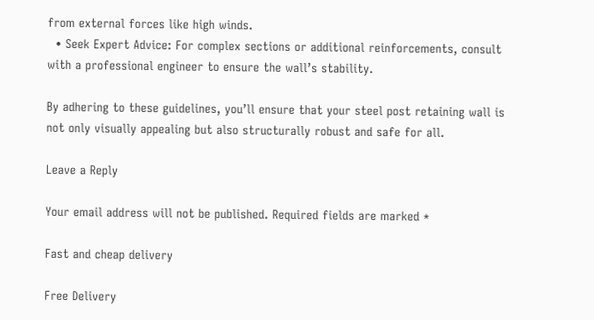from external forces like high winds.
  • Seek Expert Advice: For complex sections or additional reinforcements, consult with a professional engineer to ensure the wall’s stability.

By adhering to these guidelines, you’ll ensure that your steel post retaining wall is not only visually appealing but also structurally robust and safe for all.

Leave a Reply

Your email address will not be published. Required fields are marked *

Fast and cheap delivery

Free Delivery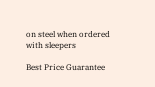on steel when ordered with sleepers

Best Price Guarantee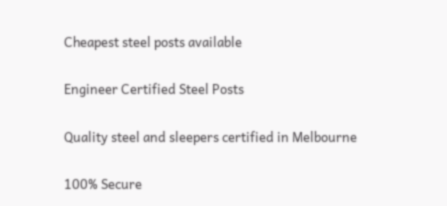Cheapest steel posts available

Engineer Certified Steel Posts

Quality steel and sleepers certified in Melbourne

100% Secure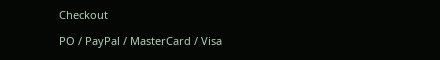Checkout

PO / PayPal / MasterCard / Visa